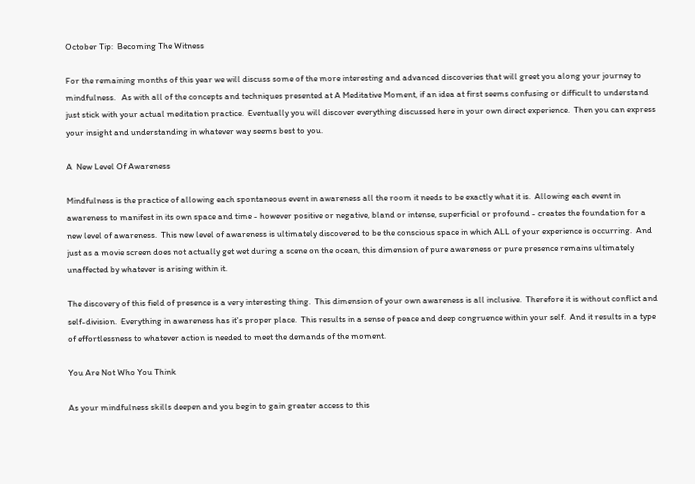October Tip:  Becoming The Witness

For the remaining months of this year we will discuss some of the more interesting and advanced discoveries that will greet you along your journey to mindfulness.   As with all of the concepts and techniques presented at A Meditative Moment, if an idea at first seems confusing or difficult to understand just stick with your actual meditation practice.  Eventually you will discover everything discussed here in your own direct experience.  Then you can express your insight and understanding in whatever way seems best to you.

A  New Level Of Awareness

Mindfulness is the practice of allowing each spontaneous event in awareness all the room it needs to be exactly what it is.  Allowing each event in awareness to manifest in its own space and time - however positive or negative, bland or intense, superficial or profound - creates the foundation for a new level of awareness.  This new level of awareness is ultimately discovered to be the conscious space in which ALL of your experience is occurring.  And just as a movie screen does not actually get wet during a scene on the ocean, this dimension of pure awareness or pure presence remains ultimately unaffected by whatever is arising within it.

The discovery of this field of presence is a very interesting thing.  This dimension of your own awareness is all inclusive.  Therefore it is without conflict and self-division.  Everything in awareness has it's proper place.  This results in a sense of peace and deep congruence within your self.  And it results in a type of effortlessness to whatever action is needed to meet the demands of the moment.

You Are Not Who You Think

As your mindfulness skills deepen and you begin to gain greater access to this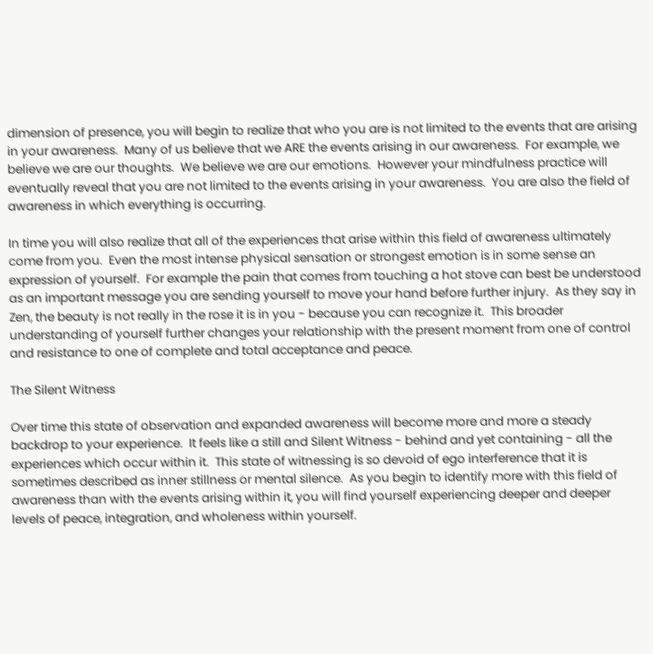dimension of presence, you will begin to realize that who you are is not limited to the events that are arising in your awareness.  Many of us believe that we ARE the events arising in our awareness.  For example, we believe we are our thoughts.  We believe we are our emotions.  However your mindfulness practice will eventually reveal that you are not limited to the events arising in your awareness.  You are also the field of awareness in which everything is occurring.

In time you will also realize that all of the experiences that arise within this field of awareness ultimately come from you.  Even the most intense physical sensation or strongest emotion is in some sense an expression of yourself.  For example the pain that comes from touching a hot stove can best be understood as an important message you are sending yourself to move your hand before further injury.  As they say in Zen, the beauty is not really in the rose it is in you - because you can recognize it.  This broader understanding of yourself further changes your relationship with the present moment from one of control and resistance to one of complete and total acceptance and peace.

The Silent Witness

Over time this state of observation and expanded awareness will become more and more a steady backdrop to your experience.  It feels like a still and Silent Witness - behind and yet containing - all the experiences which occur within it.  This state of witnessing is so devoid of ego interference that it is sometimes described as inner stillness or mental silence.  As you begin to identify more with this field of awareness than with the events arising within it, you will find yourself experiencing deeper and deeper levels of peace, integration, and wholeness within yourself.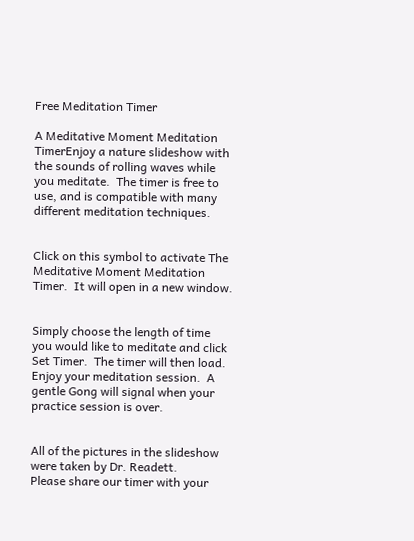Free Meditation Timer

A Meditative Moment Meditation TimerEnjoy a nature slideshow with the sounds of rolling waves while you meditate.  The timer is free to use, and is compatible with many different meditation techniques.


Click on this symbol to activate The Meditative Moment Meditation Timer.  It will open in a new window.


Simply choose the length of time you would like to meditate and click Set Timer.  The timer will then load.  Enjoy your meditation session.  A gentle Gong will signal when your practice session is over.


All of the pictures in the slideshow were taken by Dr. Readett.
Please share our timer with your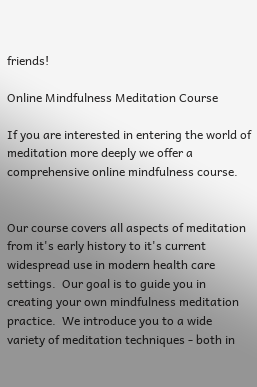friends!

Online Mindfulness Meditation Course

If you are interested in entering the world of meditation more deeply we offer a comprehensive online mindfulness course.


Our course covers all aspects of meditation from it's early history to it's current widespread use in modern health care settings.  Our goal is to guide you in creating your own mindfulness meditation practice.  We introduce you to a wide variety of meditation techniques - both in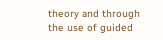theory and through the use of guided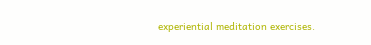experiential meditation exercises.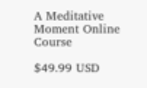A Meditative Moment Online Course

$49.99 USD